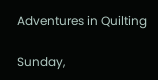Adventures in Quilting

Sunday,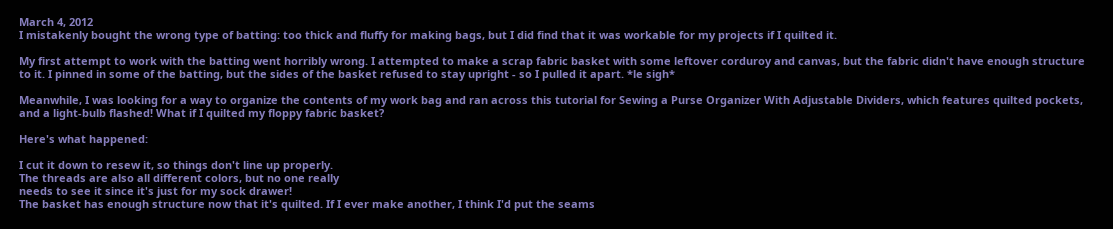March 4, 2012
I mistakenly bought the wrong type of batting: too thick and fluffy for making bags, but I did find that it was workable for my projects if I quilted it.

My first attempt to work with the batting went horribly wrong. I attempted to make a scrap fabric basket with some leftover corduroy and canvas, but the fabric didn't have enough structure to it. I pinned in some of the batting, but the sides of the basket refused to stay upright - so I pulled it apart. *le sigh*

Meanwhile, I was looking for a way to organize the contents of my work bag and ran across this tutorial for Sewing a Purse Organizer With Adjustable Dividers, which features quilted pockets, and a light-bulb flashed! What if I quilted my floppy fabric basket?

Here's what happened:

I cut it down to resew it, so things don't line up properly.
The threads are also all different colors, but no one really
needs to see it since it's just for my sock drawer!
The basket has enough structure now that it's quilted. If I ever make another, I think I'd put the seams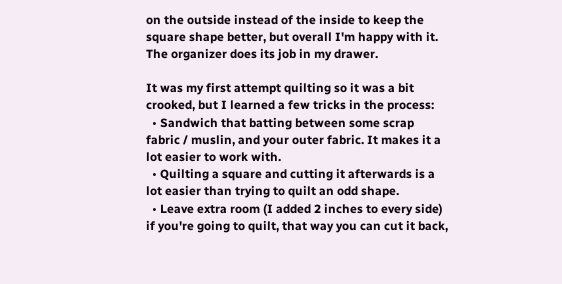on the outside instead of the inside to keep the square shape better, but overall I'm happy with it. The organizer does its job in my drawer.

It was my first attempt quilting so it was a bit crooked, but I learned a few tricks in the process:
  • Sandwich that batting between some scrap fabric / muslin, and your outer fabric. It makes it a lot easier to work with.
  • Quilting a square and cutting it afterwards is a lot easier than trying to quilt an odd shape.
  • Leave extra room (I added 2 inches to every side) if you're going to quilt, that way you can cut it back,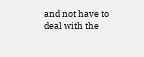and not have to deal with the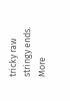tricky raw stringy ends.
More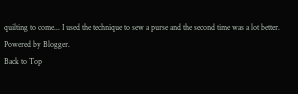quilting to come... I used the technique to sew a purse and the second time was a lot better.
Powered by Blogger.
Back to Top